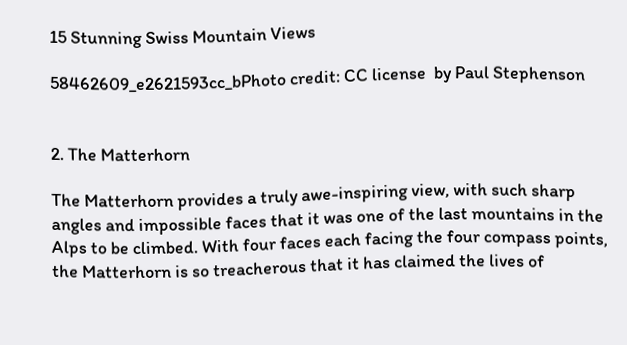15 Stunning Swiss Mountain Views

58462609_e2621593cc_bPhoto credit: CC license  by Paul Stephenson


2. The Matterhorn

The Matterhorn provides a truly awe-inspiring view, with such sharp angles and impossible faces that it was one of the last mountains in the Alps to be climbed. With four faces each facing the four compass points, the Matterhorn is so treacherous that it has claimed the lives of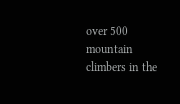over 500 mountain climbers in the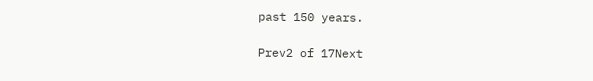past 150 years.

Prev2 of 17Next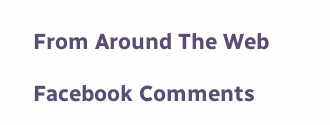From Around The Web

Facebook Comments